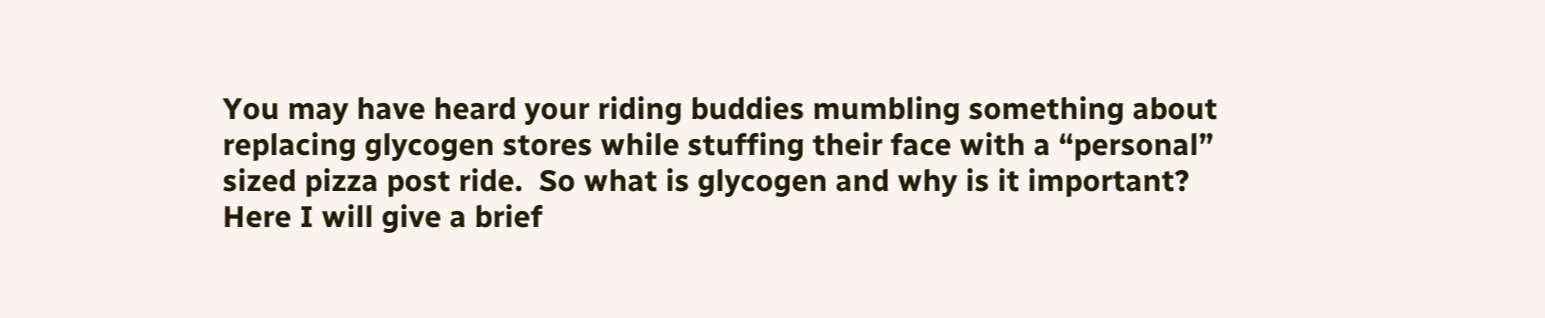You may have heard your riding buddies mumbling something about replacing glycogen stores while stuffing their face with a “personal” sized pizza post ride.  So what is glycogen and why is it important? Here I will give a brief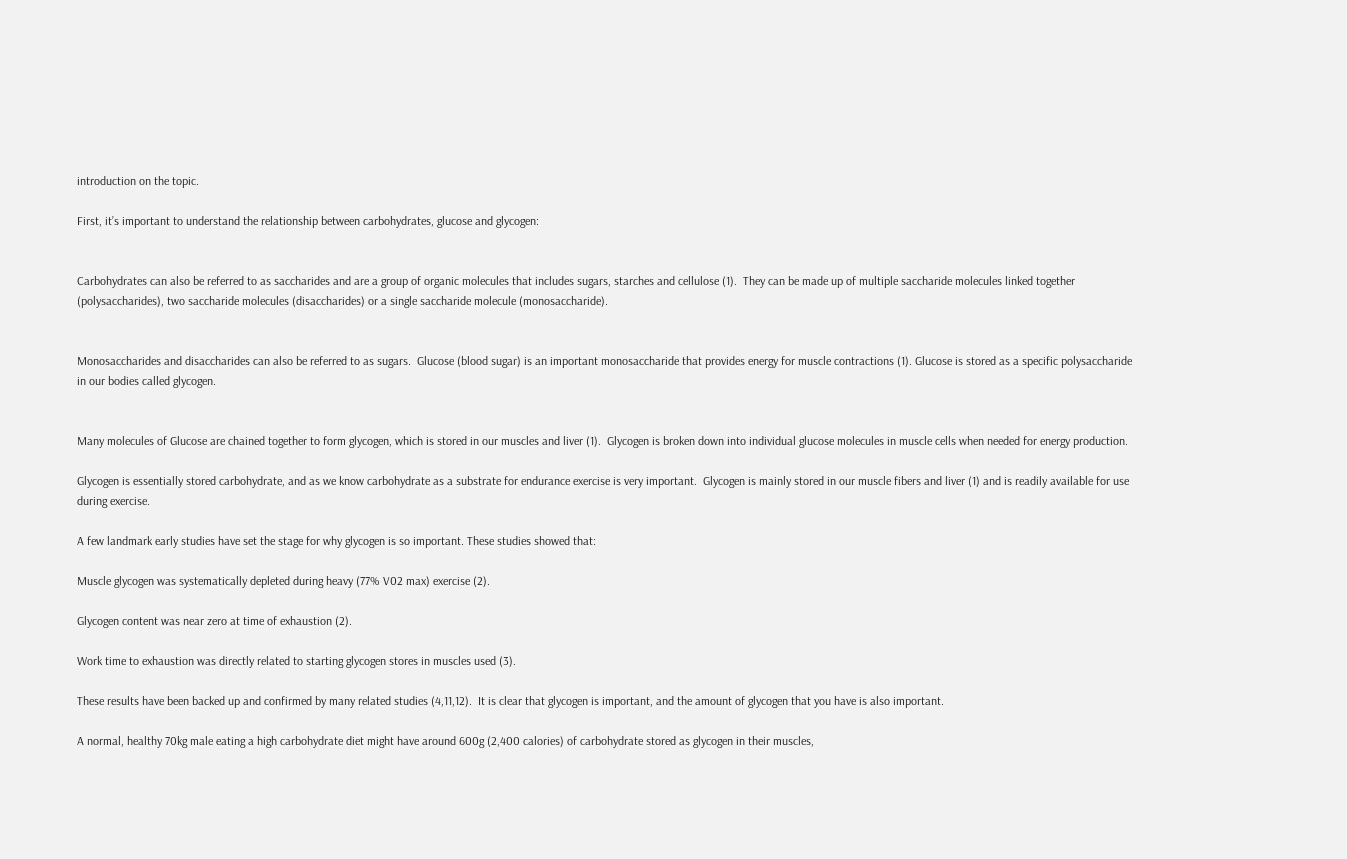introduction on the topic.

First, it’s important to understand the relationship between carbohydrates, glucose and glycogen:


Carbohydrates can also be referred to as saccharides and are a group of organic molecules that includes sugars, starches and cellulose (1).  They can be made up of multiple saccharide molecules linked together (polysaccharides), two saccharide molecules (disaccharides) or a single saccharide molecule (monosaccharide).


Monosaccharides and disaccharides can also be referred to as sugars.  Glucose (blood sugar) is an important monosaccharide that provides energy for muscle contractions (1). Glucose is stored as a specific polysaccharide in our bodies called glycogen.


Many molecules of Glucose are chained together to form glycogen, which is stored in our muscles and liver (1).  Glycogen is broken down into individual glucose molecules in muscle cells when needed for energy production.

Glycogen is essentially stored carbohydrate, and as we know carbohydrate as a substrate for endurance exercise is very important.  Glycogen is mainly stored in our muscle fibers and liver (1) and is readily available for use during exercise.

A few landmark early studies have set the stage for why glycogen is so important. These studies showed that:

Muscle glycogen was systematically depleted during heavy (77% V02 max) exercise (2).

Glycogen content was near zero at time of exhaustion (2).

Work time to exhaustion was directly related to starting glycogen stores in muscles used (3).

These results have been backed up and confirmed by many related studies (4,11,12).  It is clear that glycogen is important, and the amount of glycogen that you have is also important.

A normal, healthy 70kg male eating a high carbohydrate diet might have around 600g (2,400 calories) of carbohydrate stored as glycogen in their muscles,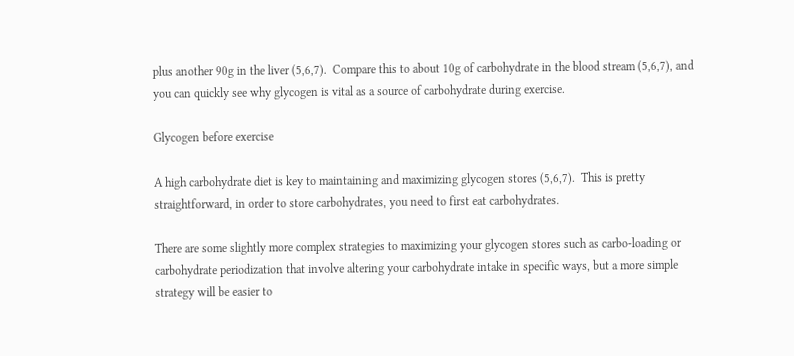plus another 90g in the liver (5,6,7).  Compare this to about 10g of carbohydrate in the blood stream (5,6,7), and you can quickly see why glycogen is vital as a source of carbohydrate during exercise.

Glycogen before exercise

A high carbohydrate diet is key to maintaining and maximizing glycogen stores (5,6,7).  This is pretty straightforward, in order to store carbohydrates, you need to first eat carbohydrates.

There are some slightly more complex strategies to maximizing your glycogen stores such as carbo-loading or carbohydrate periodization that involve altering your carbohydrate intake in specific ways, but a more simple strategy will be easier to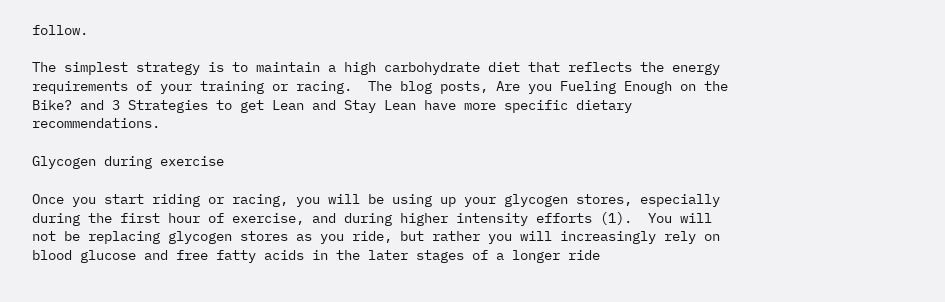follow.

The simplest strategy is to maintain a high carbohydrate diet that reflects the energy requirements of your training or racing.  The blog posts, Are you Fueling Enough on the Bike? and 3 Strategies to get Lean and Stay Lean have more specific dietary recommendations.

Glycogen during exercise

Once you start riding or racing, you will be using up your glycogen stores, especially during the first hour of exercise, and during higher intensity efforts (1).  You will not be replacing glycogen stores as you ride, but rather you will increasingly rely on blood glucose and free fatty acids in the later stages of a longer ride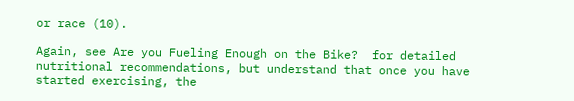or race (10).

Again, see Are you Fueling Enough on the Bike?  for detailed nutritional recommendations, but understand that once you have started exercising, the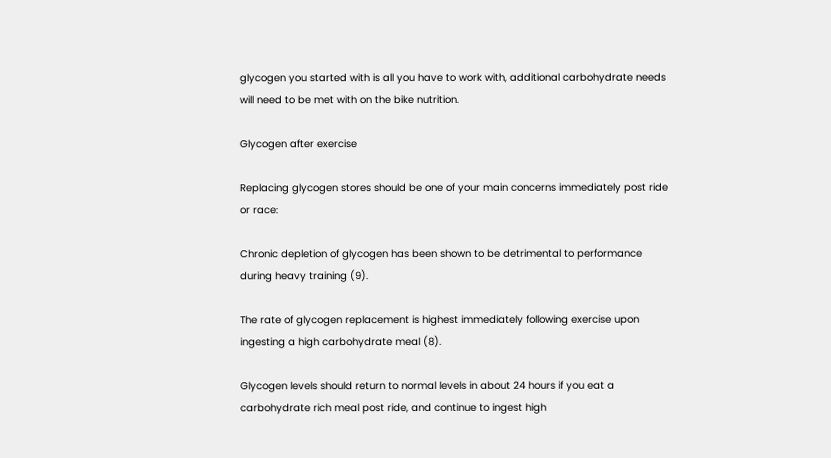glycogen you started with is all you have to work with, additional carbohydrate needs will need to be met with on the bike nutrition.

Glycogen after exercise

Replacing glycogen stores should be one of your main concerns immediately post ride or race:

Chronic depletion of glycogen has been shown to be detrimental to performance during heavy training (9).

The rate of glycogen replacement is highest immediately following exercise upon ingesting a high carbohydrate meal (8).

Glycogen levels should return to normal levels in about 24 hours if you eat a carbohydrate rich meal post ride, and continue to ingest high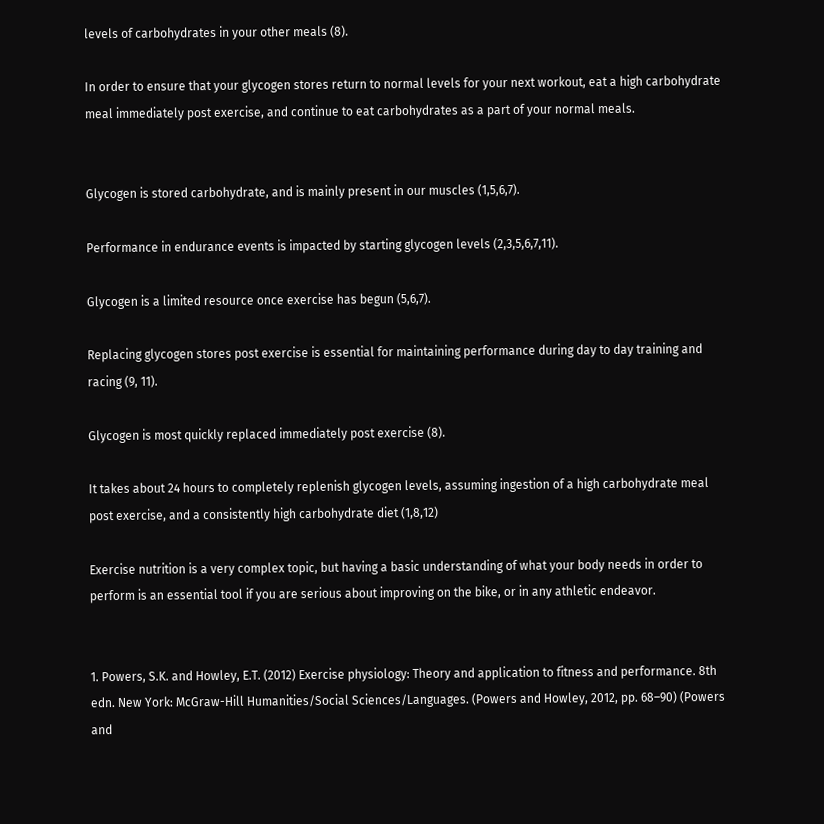levels of carbohydrates in your other meals (8).

In order to ensure that your glycogen stores return to normal levels for your next workout, eat a high carbohydrate meal immediately post exercise, and continue to eat carbohydrates as a part of your normal meals.


Glycogen is stored carbohydrate, and is mainly present in our muscles (1,5,6,7).

Performance in endurance events is impacted by starting glycogen levels (2,3,5,6,7,11).

Glycogen is a limited resource once exercise has begun (5,6,7).

Replacing glycogen stores post exercise is essential for maintaining performance during day to day training and racing (9, 11).

Glycogen is most quickly replaced immediately post exercise (8).

It takes about 24 hours to completely replenish glycogen levels, assuming ingestion of a high carbohydrate meal post exercise, and a consistently high carbohydrate diet (1,8,12)

Exercise nutrition is a very complex topic, but having a basic understanding of what your body needs in order to perform is an essential tool if you are serious about improving on the bike, or in any athletic endeavor.


1. Powers, S.K. and Howley, E.T. (2012) Exercise physiology: Theory and application to fitness and performance. 8th edn. New York: McGraw-Hill Humanities/Social Sciences/Languages. (Powers and Howley, 2012, pp. 68–90) (Powers and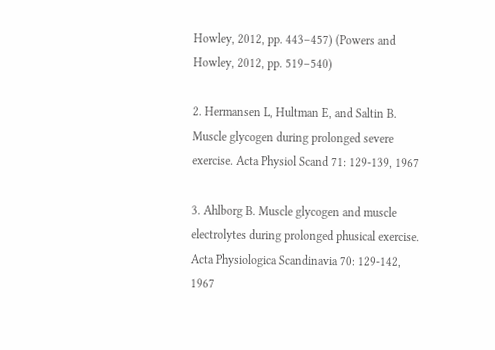Howley, 2012, pp. 443–457) (Powers and Howley, 2012, pp. 519–540)

2. Hermansen L, Hultman E, and Saltin B. Muscle glycogen during prolonged severe exercise. Acta Physiol Scand 71: 129-139, 1967

3. Ahlborg B. Muscle glycogen and muscle electrolytes during prolonged phusical exercise. Acta Physiologica Scandinavia 70: 129-142, 1967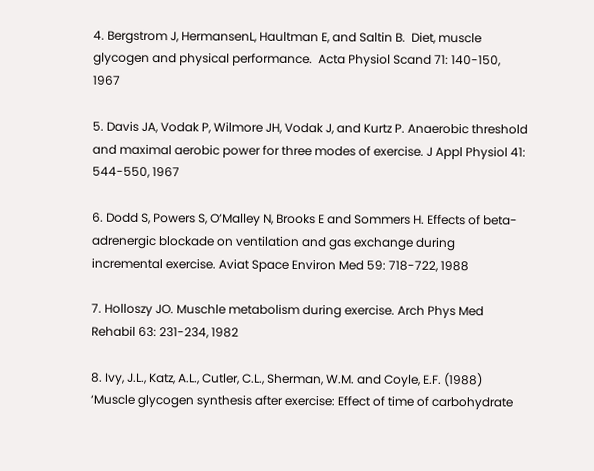4. Bergstrom J, HermansenL, Haultman E, and Saltin B.  Diet, muscle glycogen and physical performance.  Acta Physiol Scand 71: 140-150, 1967

5. Davis JA, Vodak P, Wilmore JH, Vodak J, and Kurtz P. Anaerobic threshold and maximal aerobic power for three modes of exercise. J Appl Physiol 41: 544-550, 1967

6. Dodd S, Powers S, O’Malley N, Brooks E and Sommers H. Effects of beta-adrenergic blockade on ventilation and gas exchange during incremental exercise. Aviat Space Environ Med 59: 718-722, 1988

7. Holloszy JO. Muschle metabolism during exercise. Arch Phys Med Rehabil 63: 231-234, 1982

8. Ivy, J.L., Katz, A.L., Cutler, C.L., Sherman, W.M. and Coyle, E.F. (1988) ‘Muscle glycogen synthesis after exercise: Effect of time of carbohydrate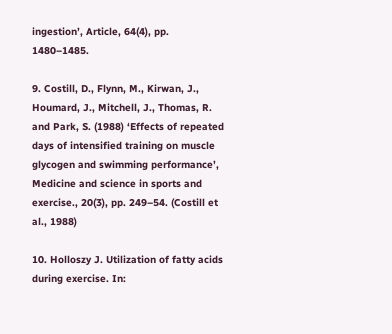ingestion’, Article, 64(4), pp. 1480–1485.

9. Costill, D., Flynn, M., Kirwan, J., Houmard, J., Mitchell, J., Thomas, R. and Park, S. (1988) ‘Effects of repeated days of intensified training on muscle glycogen and swimming performance’, Medicine and science in sports and exercise., 20(3), pp. 249–54. (Costill et al., 1988)

10. Holloszy J. Utilization of fatty acids during exercise. In: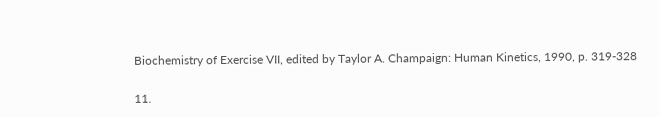Biochemistry of Exercise VII, edited by Taylor A. Champaign: Human Kinetics, 1990, p. 319-328

11.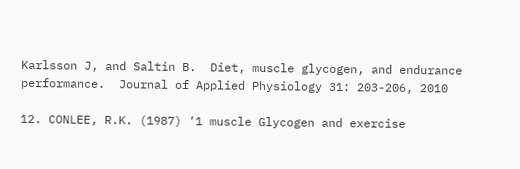Karlsson J, and Saltin B.  Diet, muscle glycogen, and endurance performance.  Journal of Applied Physiology 31: 203-206, 2010

12. CONLEE, R.K. (1987) ‘1 muscle Glycogen and exercise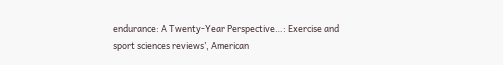endurance: A Twenty-Year Perspective…: Exercise and sport sciences reviews’, American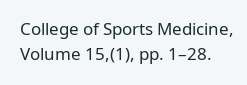College of Sports Medicine, Volume 15,(1), pp. 1–28.